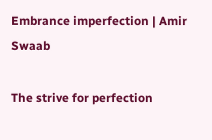Embrance imperfection | Amir Swaab

The strive for perfection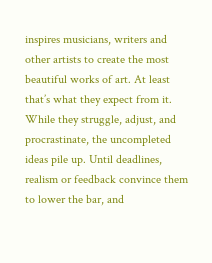inspires musicians, writers and other artists to create the most beautiful works of art. At least that’s what they expect from it. While they struggle, adjust, and procrastinate, the uncompleted ideas pile up. Until deadlines, realism or feedback convince them to lower the bar, and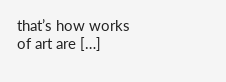that’s how works of art are […]